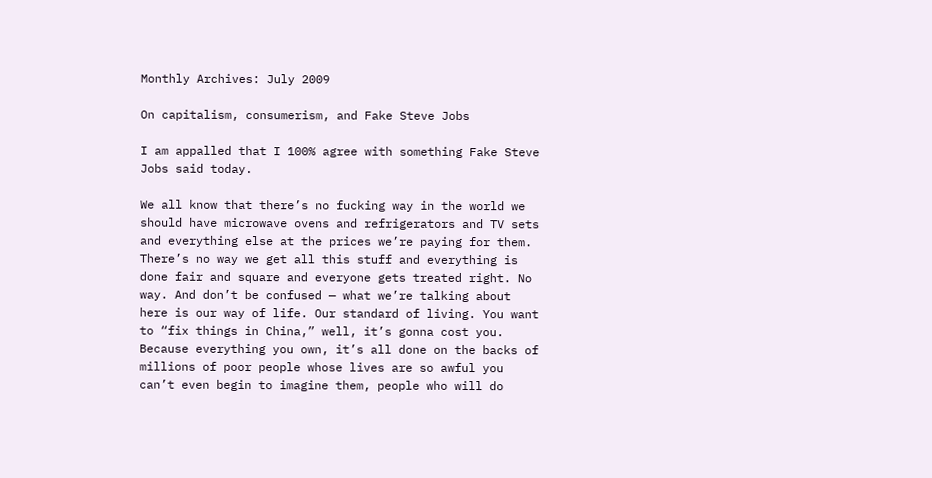Monthly Archives: July 2009

On capitalism, consumerism, and Fake Steve Jobs

I am appalled that I 100% agree with something Fake Steve Jobs said today.

We all know that there’s no fucking way in the world we should have microwave ovens and refrigerators and TV sets and everything else at the prices we’re paying for them. There’s no way we get all this stuff and everything is done fair and square and everyone gets treated right. No way. And don’t be confused — what we’re talking about here is our way of life. Our standard of living. You want to “fix things in China,” well, it’s gonna cost you. Because everything you own, it’s all done on the backs of millions of poor people whose lives are so awful you can’t even begin to imagine them, people who will do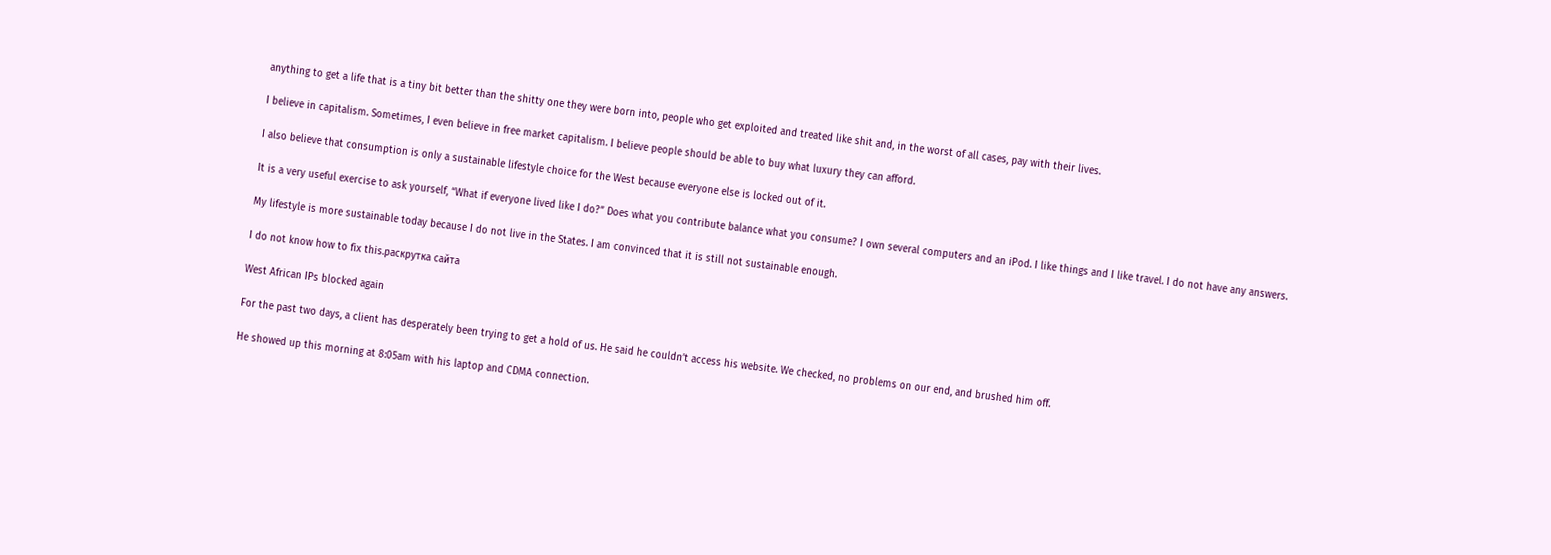anything to get a life that is a tiny bit better than the shitty one they were born into, people who get exploited and treated like shit and, in the worst of all cases, pay with their lives.

I believe in capitalism. Sometimes, I even believe in free market capitalism. I believe people should be able to buy what luxury they can afford.

I also believe that consumption is only a sustainable lifestyle choice for the West because everyone else is locked out of it.

It is a very useful exercise to ask yourself, “What if everyone lived like I do?” Does what you contribute balance what you consume? I own several computers and an iPod. I like things and I like travel. I do not have any answers.

My lifestyle is more sustainable today because I do not live in the States. I am convinced that it is still not sustainable enough.

I do not know how to fix this.раскрутка сайта

West African IPs blocked again

For the past two days, a client has desperately been trying to get a hold of us. He said he couldn’t access his website. We checked, no problems on our end, and brushed him off.

He showed up this morning at 8:05am with his laptop and CDMA connection.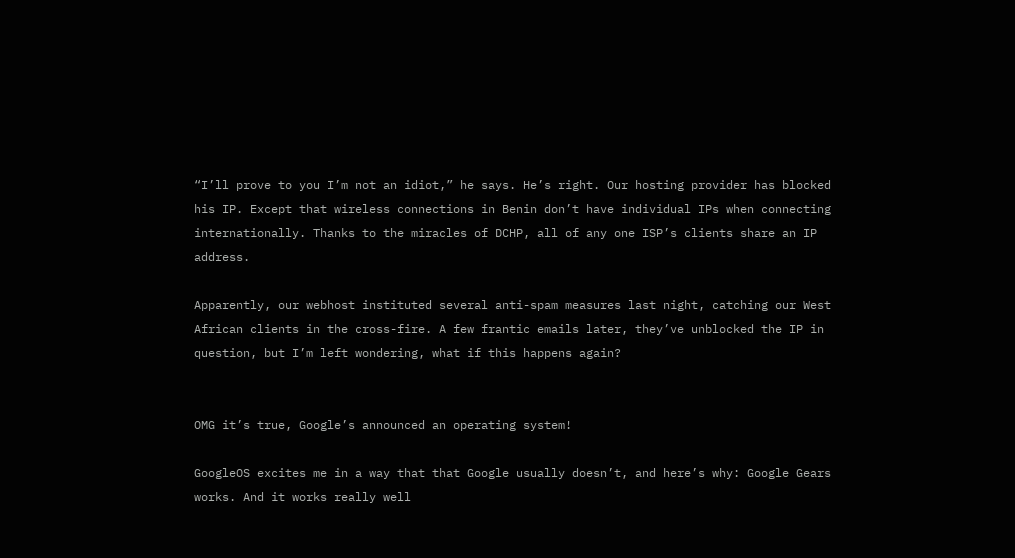“I’ll prove to you I’m not an idiot,” he says. He’s right. Our hosting provider has blocked his IP. Except that wireless connections in Benin don’t have individual IPs when connecting internationally. Thanks to the miracles of DCHP, all of any one ISP’s clients share an IP address.

Apparently, our webhost instituted several anti-spam measures last night, catching our West African clients in the cross-fire. A few frantic emails later, they’ve unblocked the IP in question, but I’m left wondering, what if this happens again?


OMG it’s true, Google’s announced an operating system!

GoogleOS excites me in a way that that Google usually doesn’t, and here’s why: Google Gears works. And it works really well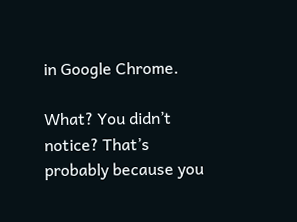in Google Chrome.

What? You didn’t notice? That’s probably because you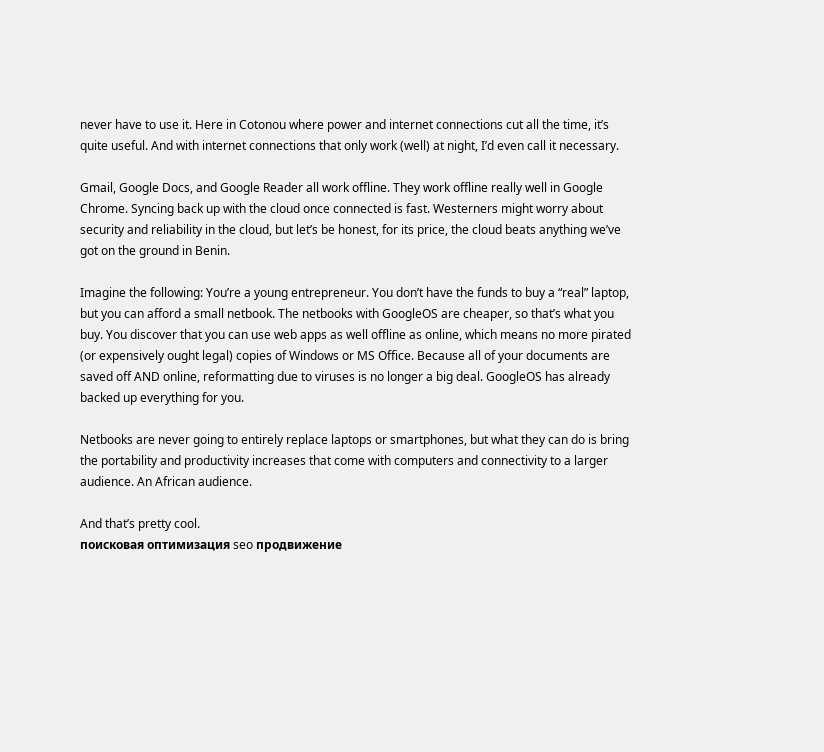never have to use it. Here in Cotonou where power and internet connections cut all the time, it’s quite useful. And with internet connections that only work (well) at night, I’d even call it necessary.

Gmail, Google Docs, and Google Reader all work offline. They work offline really well in Google Chrome. Syncing back up with the cloud once connected is fast. Westerners might worry about security and reliability in the cloud, but let’s be honest, for its price, the cloud beats anything we’ve got on the ground in Benin.

Imagine the following: You’re a young entrepreneur. You don’t have the funds to buy a “real” laptop, but you can afford a small netbook. The netbooks with GoogleOS are cheaper, so that’s what you buy. You discover that you can use web apps as well offline as online, which means no more pirated (or expensively ought legal) copies of Windows or MS Office. Because all of your documents are saved off AND online, reformatting due to viruses is no longer a big deal. GoogleOS has already backed up everything for you.

Netbooks are never going to entirely replace laptops or smartphones, but what they can do is bring the portability and productivity increases that come with computers and connectivity to a larger audience. An African audience.

And that’s pretty cool.
поисковая оптимизация seo продвижение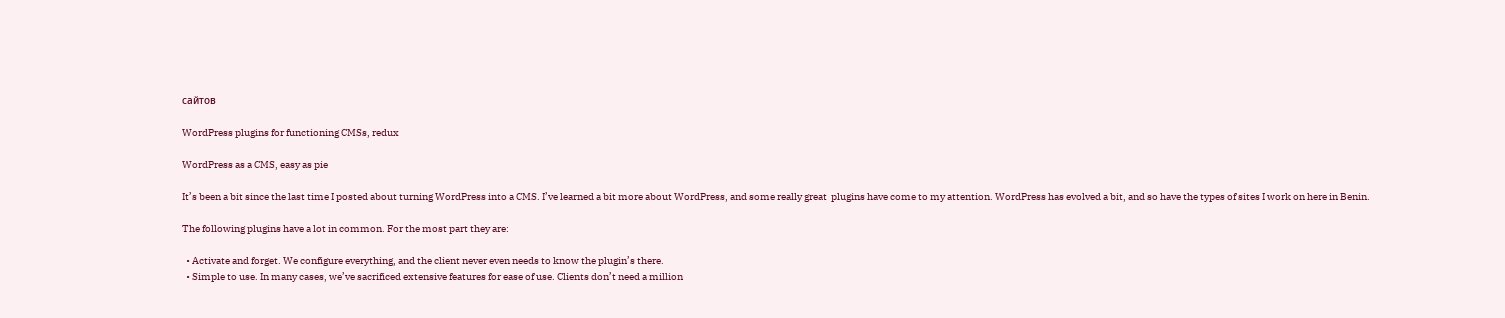сайтов

WordPress plugins for functioning CMSs, redux

WordPress as a CMS, easy as pie

It’s been a bit since the last time I posted about turning WordPress into a CMS. I’ve learned a bit more about WordPress, and some really great  plugins have come to my attention. WordPress has evolved a bit, and so have the types of sites I work on here in Benin.

The following plugins have a lot in common. For the most part they are:

  • Activate and forget. We configure everything, and the client never even needs to know the plugin’s there.
  • Simple to use. In many cases, we’ve sacrificed extensive features for ease of use. Clients don’t need a million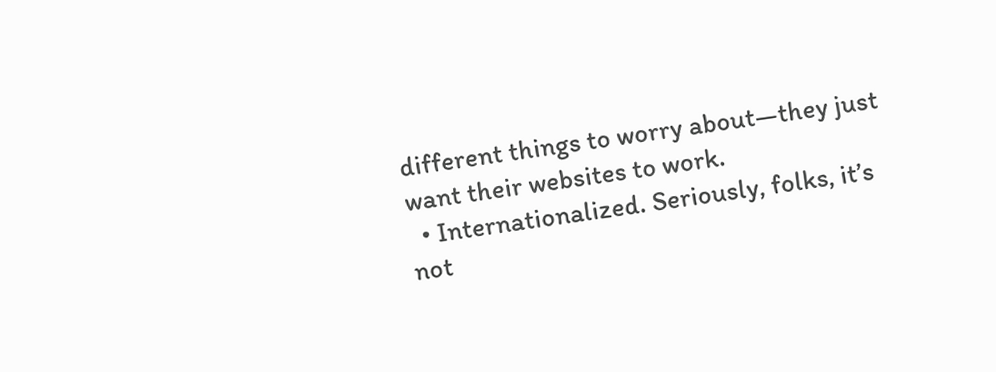different things to worry about—they just want their websites to work.
  • Internationalized. Seriously, folks, it’s not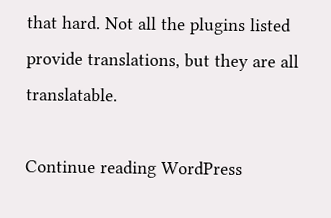that hard. Not all the plugins listed provide translations, but they are all translatable.

Continue reading WordPress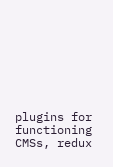plugins for functioning CMSs, redux